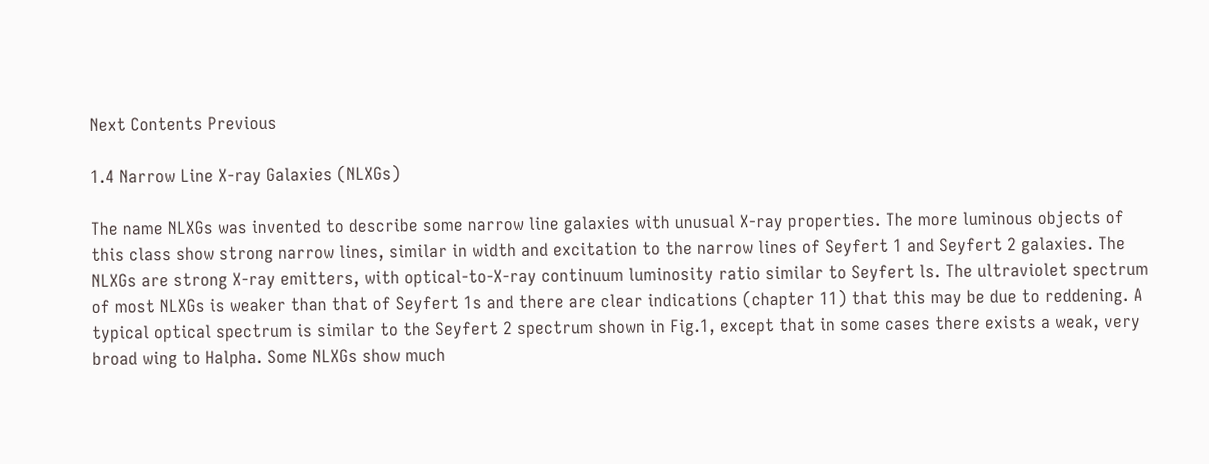Next Contents Previous

1.4 Narrow Line X-ray Galaxies (NLXGs)

The name NLXGs was invented to describe some narrow line galaxies with unusual X-ray properties. The more luminous objects of this class show strong narrow lines, similar in width and excitation to the narrow lines of Seyfert 1 and Seyfert 2 galaxies. The NLXGs are strong X-ray emitters, with optical-to-X-ray continuum luminosity ratio similar to Seyfert ls. The ultraviolet spectrum of most NLXGs is weaker than that of Seyfert 1s and there are clear indications (chapter 11) that this may be due to reddening. A typical optical spectrum is similar to the Seyfert 2 spectrum shown in Fig.1, except that in some cases there exists a weak, very broad wing to Halpha. Some NLXGs show much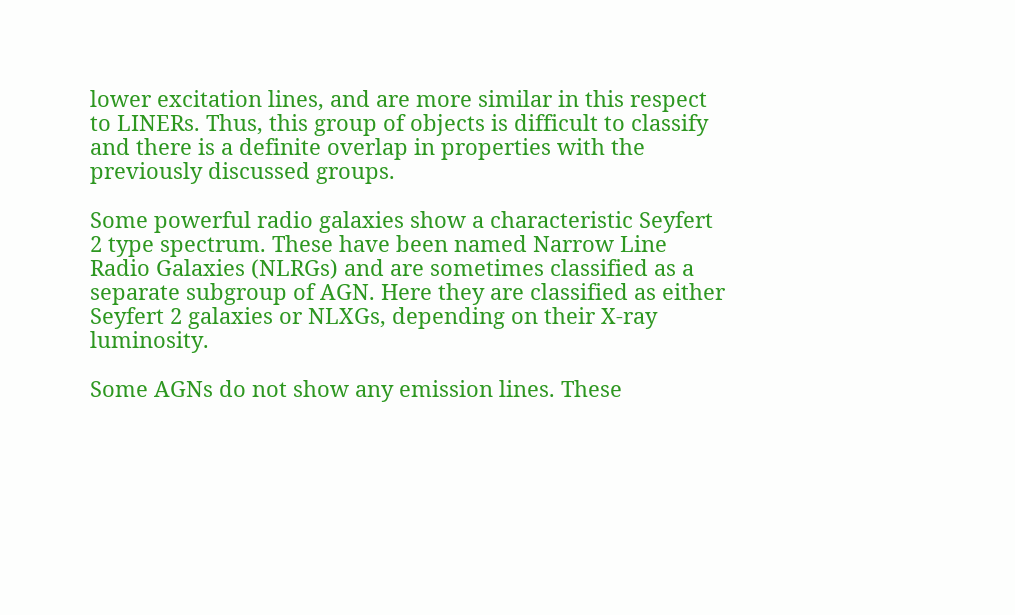lower excitation lines, and are more similar in this respect to LINERs. Thus, this group of objects is difficult to classify and there is a definite overlap in properties with the previously discussed groups.

Some powerful radio galaxies show a characteristic Seyfert 2 type spectrum. These have been named Narrow Line Radio Galaxies (NLRGs) and are sometimes classified as a separate subgroup of AGN. Here they are classified as either Seyfert 2 galaxies or NLXGs, depending on their X-ray luminosity.

Some AGNs do not show any emission lines. These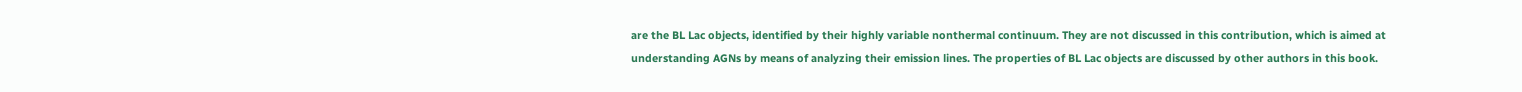are the BL Lac objects, identified by their highly variable nonthermal continuum. They are not discussed in this contribution, which is aimed at understanding AGNs by means of analyzing their emission lines. The properties of BL Lac objects are discussed by other authors in this book.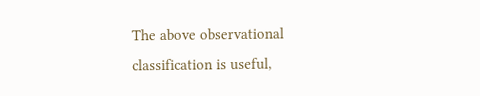The above observational classification is useful,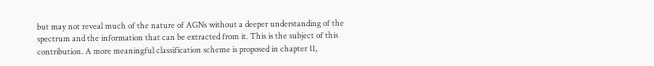but may not reveal much of the nature of AGNs without a deeper understanding of the spectrum and the information that can be extracted from it. This is the subject of this contribution. A more meaningful classification scheme is proposed in chapter 11,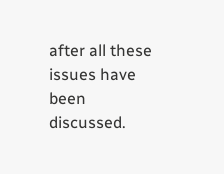after all these issues have been discussed.